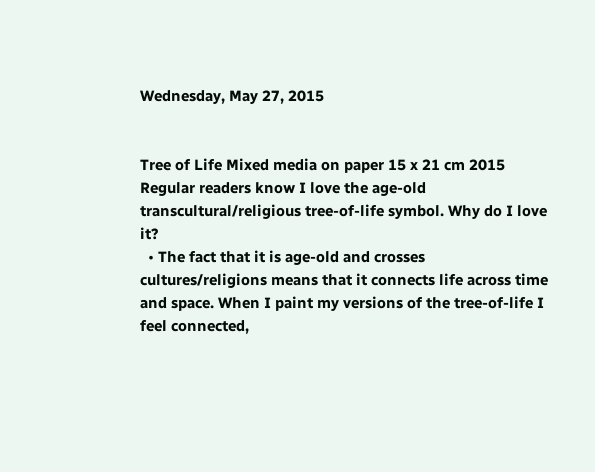Wednesday, May 27, 2015


Tree of Life Mixed media on paper 15 x 21 cm 2015
Regular readers know I love the age-old transcultural/religious tree-of-life symbol. Why do I love it?
  • The fact that it is age-old and crosses cultures/religions means that it connects life across time and space. When I paint my versions of the tree-of-life I feel connected,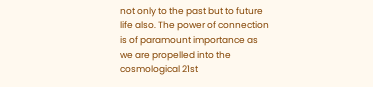not only to the past but to future life also. The power of connection is of paramount importance as we are propelled into the cosmological 21st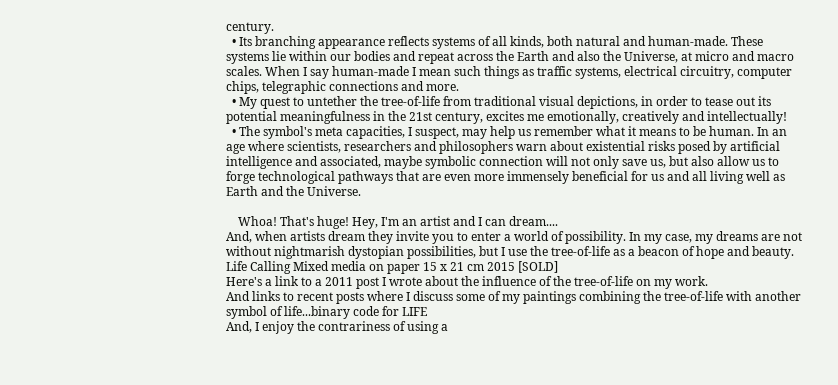century.
  • Its branching appearance reflects systems of all kinds, both natural and human-made. These systems lie within our bodies and repeat across the Earth and also the Universe, at micro and macro scales. When I say human-made I mean such things as traffic systems, electrical circuitry, computer chips, telegraphic connections and more.
  • My quest to untether the tree-of-life from traditional visual depictions, in order to tease out its potential meaningfulness in the 21st century, excites me emotionally, creatively and intellectually!
  • The symbol's meta capacities, I suspect, may help us remember what it means to be human. In an age where scientists, researchers and philosophers warn about existential risks posed by artificial intelligence and associated, maybe symbolic connection will not only save us, but also allow us to forge technological pathways that are even more immensely beneficial for us and all living well as Earth and the Universe.

    Whoa! That's huge! Hey, I'm an artist and I can dream....
And, when artists dream they invite you to enter a world of possibility. In my case, my dreams are not without nightmarish dystopian possibilities, but I use the tree-of-life as a beacon of hope and beauty.
Life Calling Mixed media on paper 15 x 21 cm 2015 [SOLD]
Here's a link to a 2011 post I wrote about the influence of the tree-of-life on my work.
And links to recent posts where I discuss some of my paintings combining the tree-of-life with another symbol of life...binary code for LIFE
And, I enjoy the contrariness of using a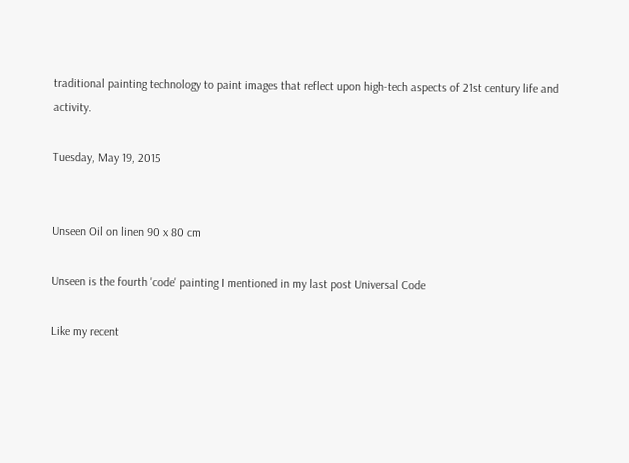traditional painting technology to paint images that reflect upon high-tech aspects of 21st century life and activity.

Tuesday, May 19, 2015


Unseen Oil on linen 90 x 80 cm

Unseen is the fourth 'code' painting I mentioned in my last post Universal Code

Like my recent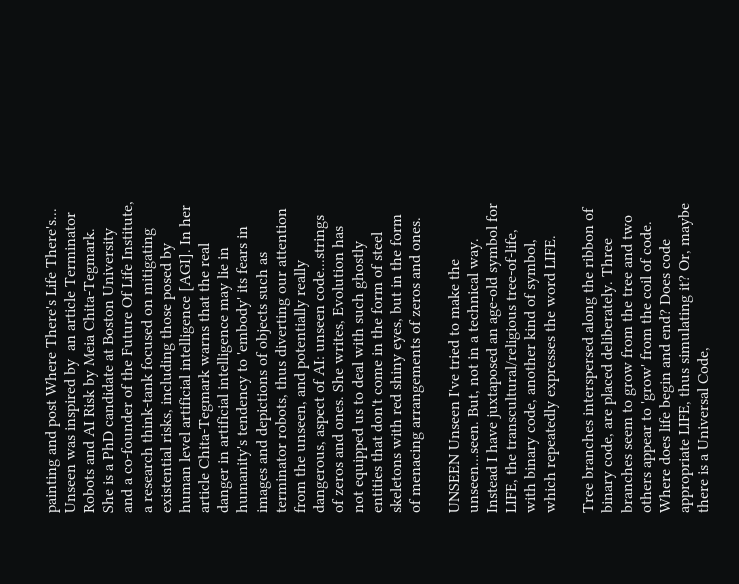painting and post Where There's Life There's... Unseen was inspired by  an article Terminator Robots and AI Risk by Meia Chita-Tegmark. She is a PhD candidate at Boston University and a co-founder of the Future Of Life Institute, a research think-tank focused on mitigating existential risks, including those posed by human level artificial intelligence [AGI]. In her article Chita-Tegmark warns that the real danger in artificial intelligence may lie in humanity's tendency to 'embody' its fears in images and depictions of objects such as terminator robots, thus diverting our attention from the unseen, and potentially really dangerous, aspect of AI: unseen code...strings of zeros and ones. She writes, Evolution has not equipped us to deal with such ghostly entities that don't come in the form of steel skeletons with red shiny eyes, but in the form of menacing arrangements of zeros and ones.

UNSEEN Unseen I've tried to make the unseen...seen. But, not in a technical way. Instead I have juxtaposed an age-old symbol for LIFE, the transcultural/religious tree-of-life, with binary code, another kind of symbol, which repeatedly expresses the word LIFE.

Tree branches interspersed along the ribbon of binary code, are placed deliberately. Three branches seem to grow from the tree and two others appear to 'grow' from the coil of code. Where does life begin and end? Does code appropriate LIFE, thus simulating it? Or, maybe there is a Universal Code,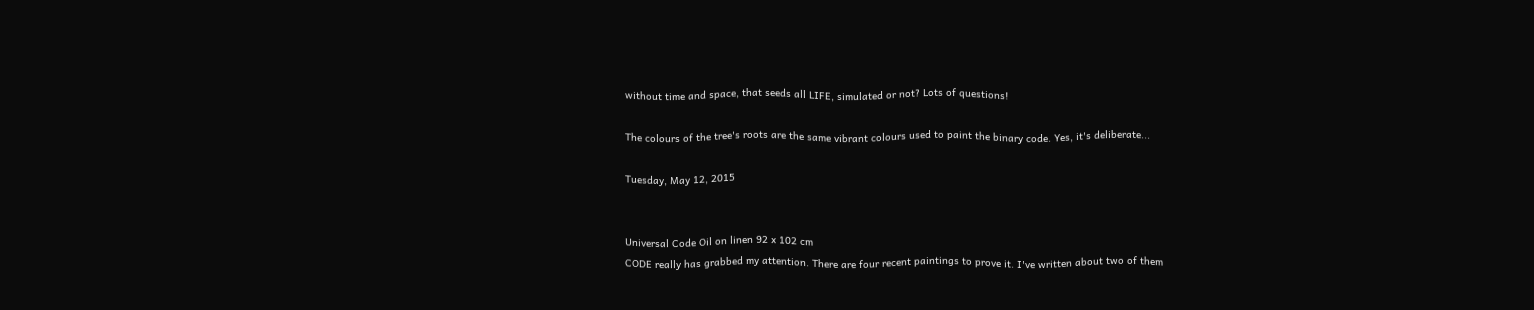without time and space, that seeds all LIFE, simulated or not? Lots of questions!

The colours of the tree's roots are the same vibrant colours used to paint the binary code. Yes, it's deliberate...

Tuesday, May 12, 2015


Universal Code Oil on linen 92 x 102 cm
CODE really has grabbed my attention. There are four recent paintings to prove it. I've written about two of them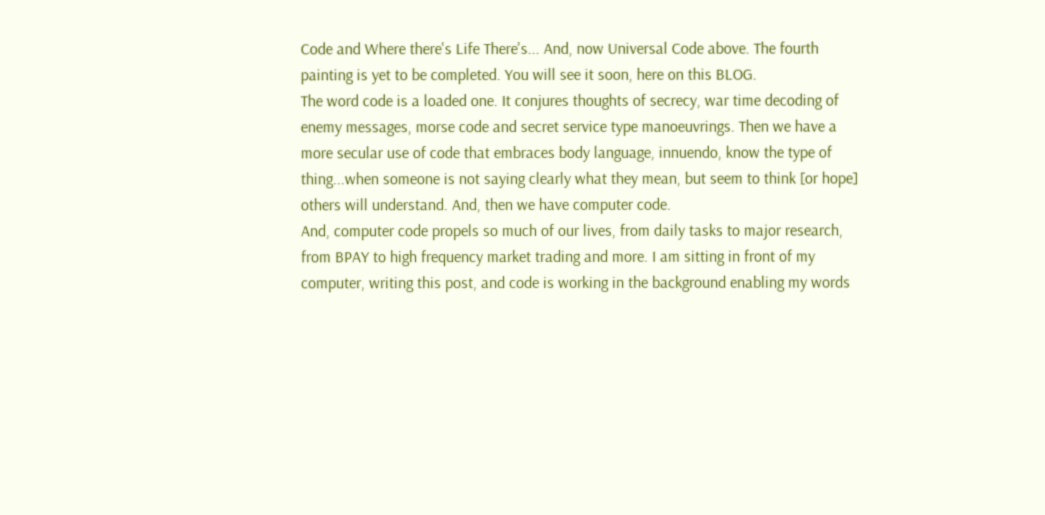Code and Where there's Life There's... And, now Universal Code above. The fourth painting is yet to be completed. You will see it soon, here on this BLOG.
The word code is a loaded one. It conjures thoughts of secrecy, war time decoding of enemy messages, morse code and secret service type manoeuvrings. Then we have a more secular use of code that embraces body language, innuendo, know the type of thing...when someone is not saying clearly what they mean, but seem to think [or hope] others will understand. And, then we have computer code.
And, computer code propels so much of our lives, from daily tasks to major research, from BPAY to high frequency market trading and more. I am sitting in front of my computer, writing this post, and code is working in the background enabling my words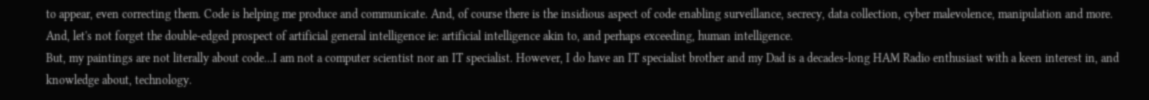to appear, even correcting them. Code is helping me produce and communicate. And, of course there is the insidious aspect of code enabling surveillance, secrecy, data collection, cyber malevolence, manipulation and more. And, let's not forget the double-edged prospect of artificial general intelligence ie: artificial intelligence akin to, and perhaps exceeding, human intelligence.
But, my paintings are not literally about code...I am not a computer scientist nor an IT specialist. However, I do have an IT specialist brother and my Dad is a decades-long HAM Radio enthusiast with a keen interest in, and knowledge about, technology.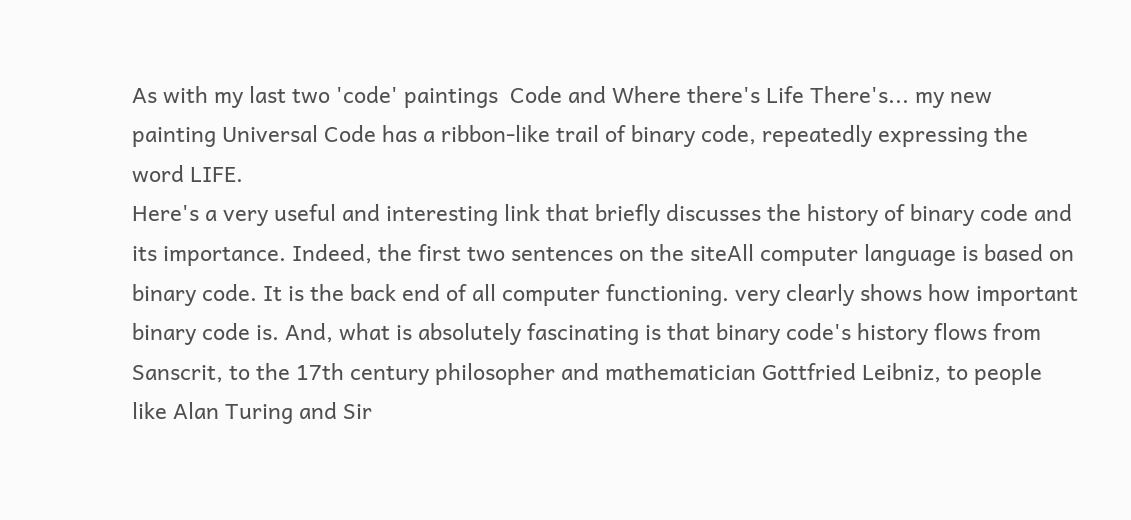As with my last two 'code' paintings  Code and Where there's Life There's... my new painting Universal Code has a ribbon-like trail of binary code, repeatedly expressing the word LIFE.
Here's a very useful and interesting link that briefly discusses the history of binary code and its importance. Indeed, the first two sentences on the siteAll computer language is based on binary code. It is the back end of all computer functioning. very clearly shows how important binary code is. And, what is absolutely fascinating is that binary code's history flows from Sanscrit, to the 17th century philosopher and mathematician Gottfried Leibniz, to people like Alan Turing and Sir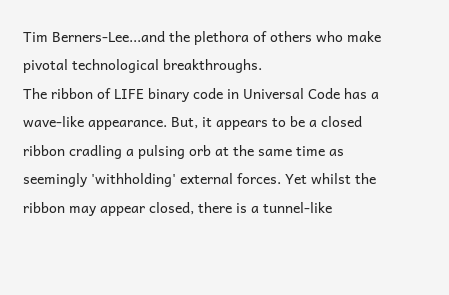Tim Berners-Lee...and the plethora of others who make pivotal technological breakthroughs.
The ribbon of LIFE binary code in Universal Code has a wave-like appearance. But, it appears to be a closed ribbon cradling a pulsing orb at the same time as seemingly 'withholding' external forces. Yet whilst the ribbon may appear closed, there is a tunnel-like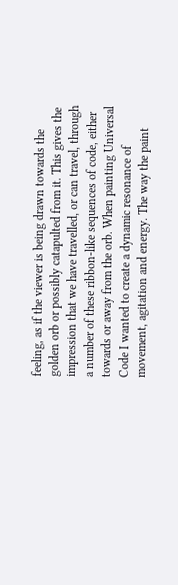feeling, as if the viewer is being drawn towards the golden orb or possibly catapulted from it. This gives the impression that we have travelled, or can travel, through a number of these ribbon-like sequences of code, either towards or away from the orb. When painting Universal Code I wanted to create a dynamic resonance of movement, agitation and energy. The way the paint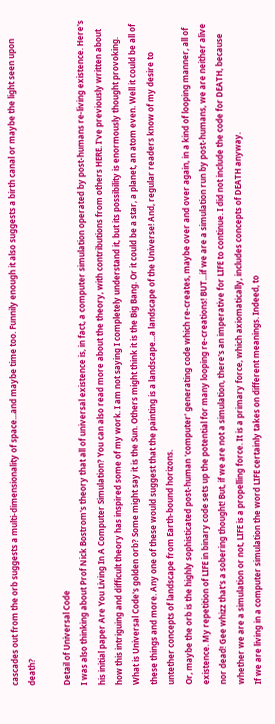cascades out from the orb suggests a multi-dimensionality of space...and maybe time too. Funnily enough it also suggests a birth canal or maybe the light seen upon death?

Detail of Universal Code
I was also thinking about Prof Nick Bostrom's theory that all of universal existence is, in fact, a computer simulation operated by post-humans re-living existence. Here's his initial paper Are You Living In A Computer Simulation? You can also read more about the theory, with contributions from others HERE. I've previously written about how this intriguing and difficult theory has inspired some of my work. I am not saying I completely understand it, but its possibility is enormously thought provoking.
What is Universal Code's golden orb? Some might say it is the Sun. Others might think it is the Big Bang. Or it could be a star, a planet, an atom even. Well it could be all of these things and more. Any one of these would suggest that the painting is a landscape...a landscape of the Universe! And, regular readers know of my desire to untether concepts of landscape from Earth-bound horizons.
Or, maybe the orb is the highly sophisticated post-human 'computer' generating code which re-creates, maybe over and over again, in a kind of looping manner, all of existence. My repetition of LIFE in binary code sets up the potential for many looping re-creations! BUT...if we are a simulation run by post-humans, we are neither alive nor dead! Gee whizz that's a sobering thought! But, if we are not a simulation, there's an imperative for LIFE to continue. I did not include the code for DEATH, because whether we are a simulation or not, LIFE is a propelling force. It is a primary force, which axiomatically, includes concepts of DEATH anyway.
If we are living in a computer simulation the word LIFE certainly takes on different meanings. Indeed, to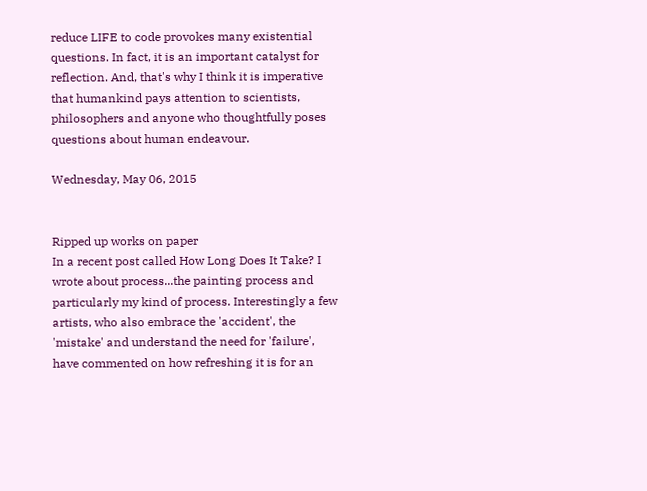reduce LIFE to code provokes many existential questions. In fact, it is an important catalyst for reflection. And, that's why I think it is imperative that humankind pays attention to scientists, philosophers and anyone who thoughtfully poses questions about human endeavour.

Wednesday, May 06, 2015


Ripped up works on paper
In a recent post called How Long Does It Take? I wrote about process...the painting process and particularly my kind of process. Interestingly a few artists, who also embrace the 'accident', the 'mistake' and understand the need for 'failure', have commented on how refreshing it is for an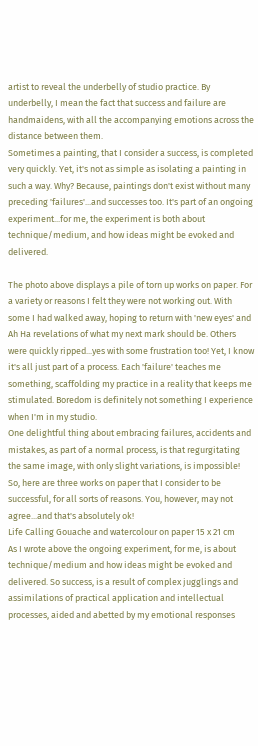artist to reveal the underbelly of studio practice. By underbelly, I mean the fact that success and failure are handmaidens, with all the accompanying emotions across the distance between them.
Sometimes a painting, that I consider a success, is completed very quickly. Yet, it's not as simple as isolating a painting in such a way. Why? Because, paintings don't exist without many preceding 'failures'...and successes too. It's part of an ongoing experiment...for me, the experiment is both about technique/medium, and how ideas might be evoked and delivered.

The photo above displays a pile of torn up works on paper. For a variety or reasons I felt they were not working out. With some I had walked away, hoping to return with 'new eyes' and Ah Ha revelations of what my next mark should be. Others were quickly ripped...yes with some frustration too! Yet, I know it's all just part of a process. Each 'failure' teaches me something, scaffolding my practice in a reality that keeps me stimulated. Boredom is definitely not something I experience when I'm in my studio.
One delightful thing about embracing failures, accidents and mistakes, as part of a normal process, is that regurgitating the same image, with only slight variations, is impossible!
So, here are three works on paper that I consider to be successful, for all sorts of reasons. You, however, may not agree...and that's absolutely ok!
Life Calling Gouache and watercolour on paper 15 x 21 cm
As I wrote above the ongoing experiment, for me, is about technique/medium and how ideas might be evoked and delivered. So success, is a result of complex jugglings and assimilations of practical application and intellectual processes, aided and abetted by my emotional responses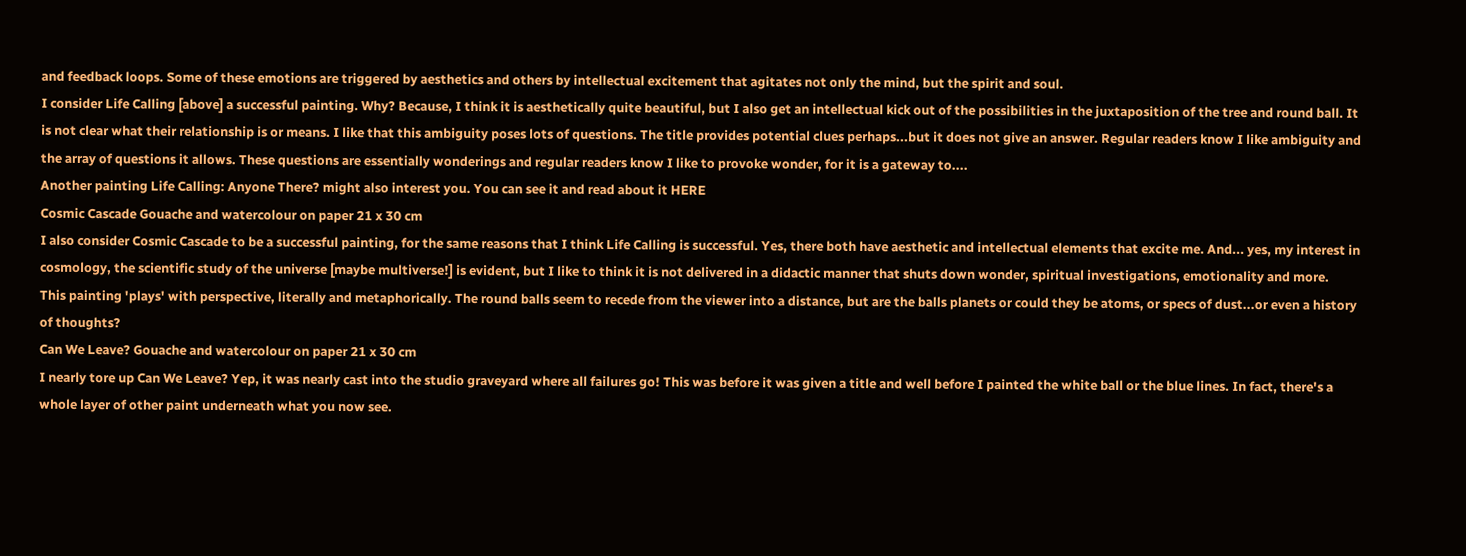and feedback loops. Some of these emotions are triggered by aesthetics and others by intellectual excitement that agitates not only the mind, but the spirit and soul.
I consider Life Calling [above] a successful painting. Why? Because, I think it is aesthetically quite beautiful, but I also get an intellectual kick out of the possibilities in the juxtaposition of the tree and round ball. It is not clear what their relationship is or means. I like that this ambiguity poses lots of questions. The title provides potential clues perhaps...but it does not give an answer. Regular readers know I like ambiguity and the array of questions it allows. These questions are essentially wonderings and regular readers know I like to provoke wonder, for it is a gateway to....
Another painting Life Calling: Anyone There? might also interest you. You can see it and read about it HERE
Cosmic Cascade Gouache and watercolour on paper 21 x 30 cm
I also consider Cosmic Cascade to be a successful painting, for the same reasons that I think Life Calling is successful. Yes, there both have aesthetic and intellectual elements that excite me. And... yes, my interest in cosmology, the scientific study of the universe [maybe multiverse!] is evident, but I like to think it is not delivered in a didactic manner that shuts down wonder, spiritual investigations, emotionality and more.
This painting 'plays' with perspective, literally and metaphorically. The round balls seem to recede from the viewer into a distance, but are the balls planets or could they be atoms, or specs of dust...or even a history of thoughts?
Can We Leave? Gouache and watercolour on paper 21 x 30 cm
I nearly tore up Can We Leave? Yep, it was nearly cast into the studio graveyard where all failures go! This was before it was given a title and well before I painted the white ball or the blue lines. In fact, there's a whole layer of other paint underneath what you now see.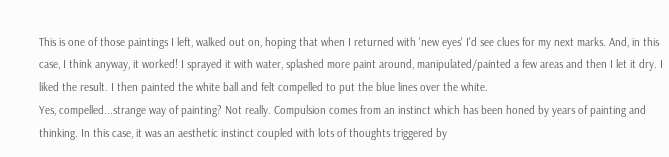This is one of those paintings I left, walked out on, hoping that when I returned with 'new eyes' I'd see clues for my next marks. And, in this case, I think anyway, it worked! I sprayed it with water, splashed more paint around, manipulated/painted a few areas and then I let it dry. I liked the result. I then painted the white ball and felt compelled to put the blue lines over the white.
Yes, compelled...strange way of painting? Not really. Compulsion comes from an instinct which has been honed by years of painting and thinking. In this case, it was an aesthetic instinct coupled with lots of thoughts triggered by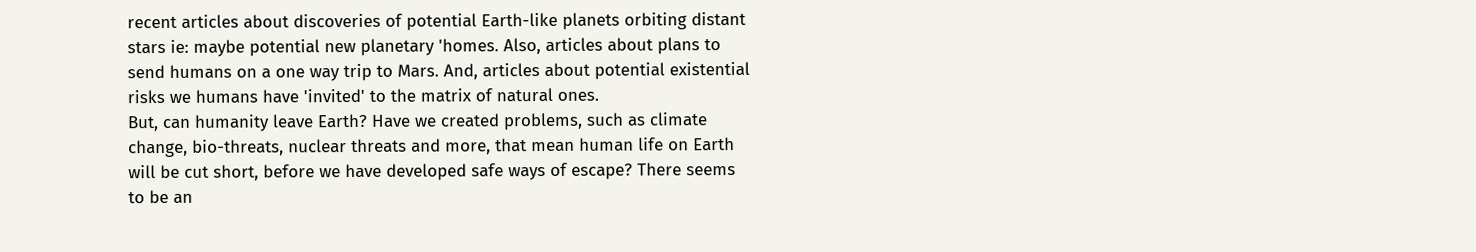recent articles about discoveries of potential Earth-like planets orbiting distant stars ie: maybe potential new planetary 'homes. Also, articles about plans to send humans on a one way trip to Mars. And, articles about potential existential risks we humans have 'invited' to the matrix of natural ones.
But, can humanity leave Earth? Have we created problems, such as climate change, bio-threats, nuclear threats and more, that mean human life on Earth will be cut short, before we have developed safe ways of escape? There seems to be an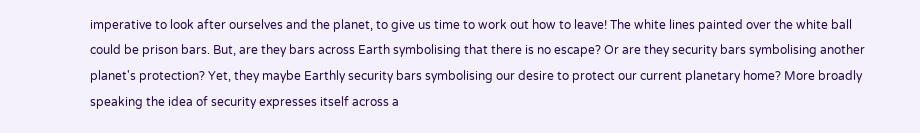imperative to look after ourselves and the planet, to give us time to work out how to leave! The white lines painted over the white ball could be prison bars. But, are they bars across Earth symbolising that there is no escape? Or are they security bars symbolising another planet's protection? Yet, they maybe Earthly security bars symbolising our desire to protect our current planetary home? More broadly speaking the idea of security expresses itself across a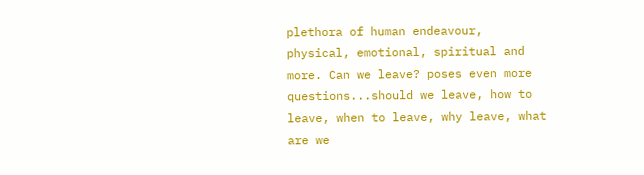plethora of human endeavour, physical, emotional, spiritual and more. Can we leave? poses even more questions...should we leave, how to leave, when to leave, why leave, what are we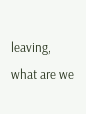leaving, what are we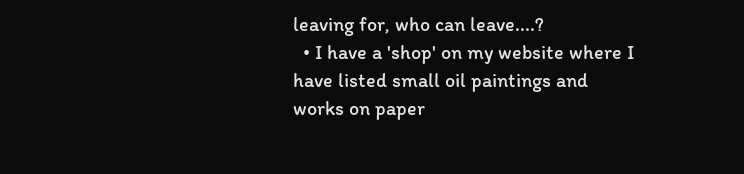leaving for, who can leave....?
  • I have a 'shop' on my website where I have listed small oil paintings and works on paper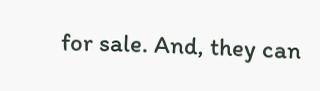for sale. And, they can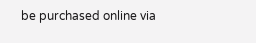be purchased online via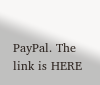PayPal. The link is HERE